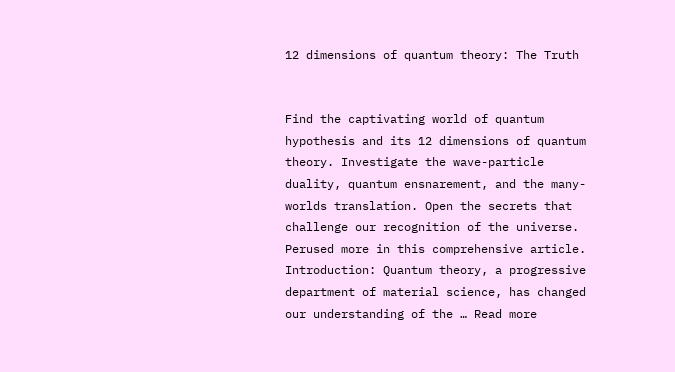12 dimensions of quantum theory: The Truth


Find the captivating world of quantum hypothesis and its 12 dimensions of quantum theory. Investigate the wave-particle duality, quantum ensnarement, and the many-worlds translation. Open the secrets that challenge our recognition of the universe. Perused more in this comprehensive article. Introduction: Quantum theory, a progressive department of material science, has changed our understanding of the … Read more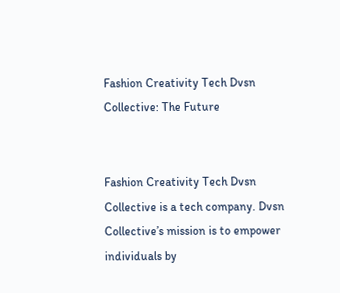Fashion Creativity Tech Dvsn Collective: The Future


Fashion Creativity Tech Dvsn Collective is a tech company. Dvsn Collective’s mission is to empower individuals by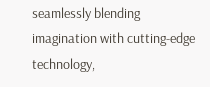seamlessly blending imagination with cutting-edge technology,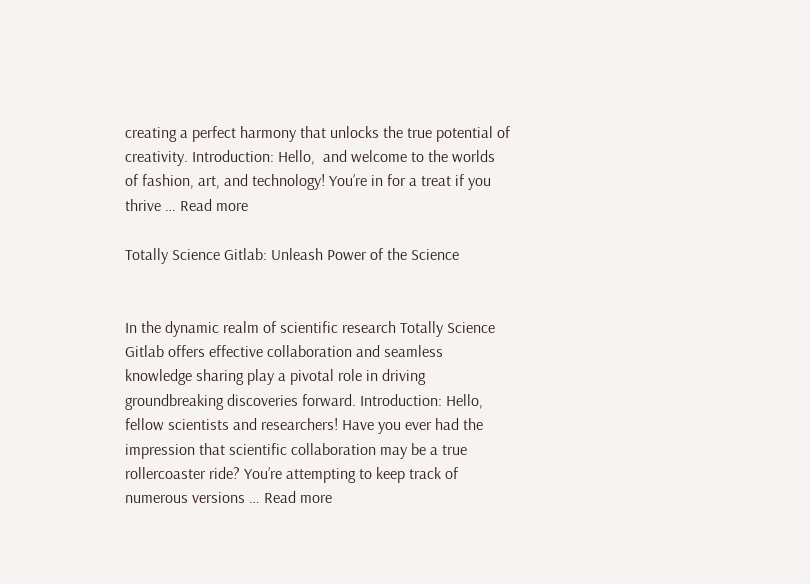creating a perfect harmony that unlocks the true potential of creativity. Introduction: Hello,  and welcome to the worlds of fashion, art, and technology! You’re in for a treat if you thrive … Read more

Totally Science Gitlab: Unleash Power of the Science


In the dynamic realm of scientific research Totally Science Gitlab offers effective collaboration and seamless knowledge sharing play a pivotal role in driving groundbreaking discoveries forward. Introduction: Hello, fellow scientists and researchers! Have you ever had the impression that scientific collaboration may be a true rollercoaster ride? You’re attempting to keep track of numerous versions … Read more